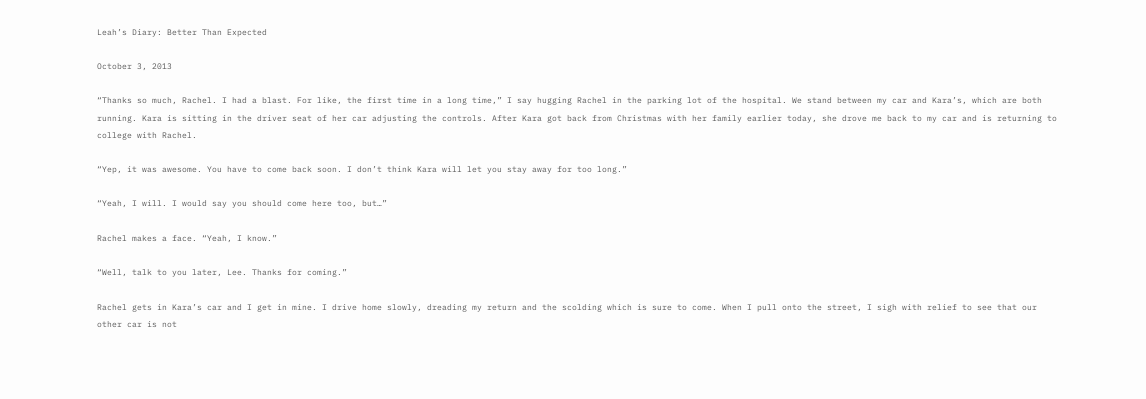Leah’s Diary: Better Than Expected

October 3, 2013

“Thanks so much, Rachel. I had a blast. For like, the first time in a long time,” I say hugging Rachel in the parking lot of the hospital. We stand between my car and Kara’s, which are both running. Kara is sitting in the driver seat of her car adjusting the controls. After Kara got back from Christmas with her family earlier today, she drove me back to my car and is returning to college with Rachel.

“Yep, it was awesome. You have to come back soon. I don’t think Kara will let you stay away for too long.”

“Yeah, I will. I would say you should come here too, but…”

Rachel makes a face. “Yeah, I know.”

“Well, talk to you later, Lee. Thanks for coming.”

Rachel gets in Kara’s car and I get in mine. I drive home slowly, dreading my return and the scolding which is sure to come. When I pull onto the street, I sigh with relief to see that our other car is not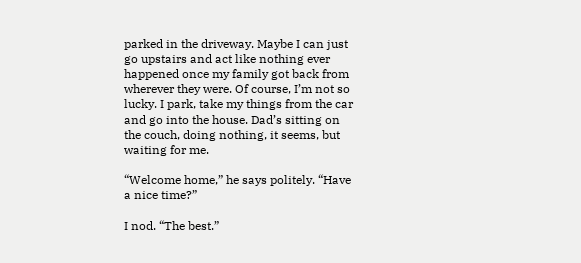parked in the driveway. Maybe I can just go upstairs and act like nothing ever happened once my family got back from wherever they were. Of course, I’m not so lucky. I park, take my things from the car and go into the house. Dad’s sitting on the couch, doing nothing, it seems, but waiting for me.

“Welcome home,” he says politely. “Have a nice time?”

I nod. “The best.”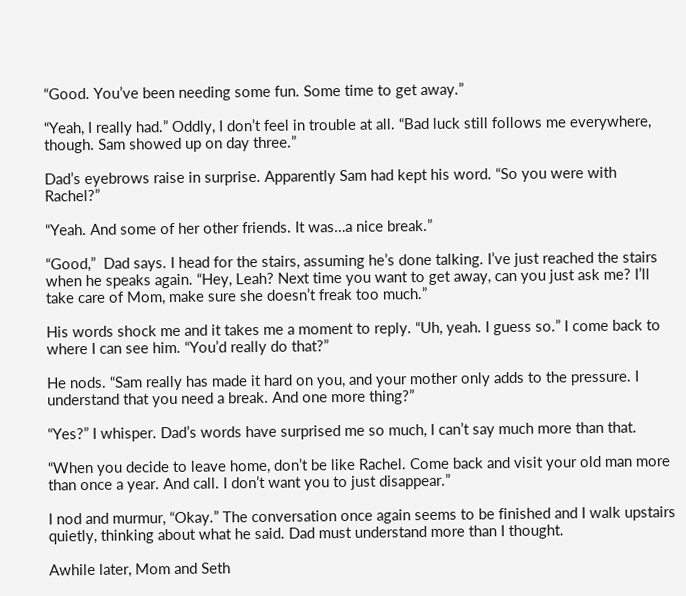“Good. You’ve been needing some fun. Some time to get away.”

“Yeah, I really had.” Oddly, I don’t feel in trouble at all. “Bad luck still follows me everywhere, though. Sam showed up on day three.”

Dad’s eyebrows raise in surprise. Apparently Sam had kept his word. “So you were with Rachel?”

“Yeah. And some of her other friends. It was…a nice break.”

“Good,”  Dad says. I head for the stairs, assuming he’s done talking. I’ve just reached the stairs when he speaks again. “Hey, Leah? Next time you want to get away, can you just ask me? I’ll take care of Mom, make sure she doesn’t freak too much.”

His words shock me and it takes me a moment to reply. “Uh, yeah. I guess so.” I come back to where I can see him. “You’d really do that?”

He nods. “Sam really has made it hard on you, and your mother only adds to the pressure. I understand that you need a break. And one more thing?”

“Yes?” I whisper. Dad’s words have surprised me so much, I can’t say much more than that.

“When you decide to leave home, don’t be like Rachel. Come back and visit your old man more than once a year. And call. I don’t want you to just disappear.”

I nod and murmur, “Okay.” The conversation once again seems to be finished and I walk upstairs quietly, thinking about what he said. Dad must understand more than I thought.

Awhile later, Mom and Seth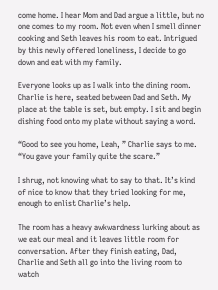come home. I hear Mom and Dad argue a little, but no one comes to my room. Not even when I smell dinner cooking and Seth leaves his room to eat. Intrigued by this newly offered loneliness, I decide to go down and eat with my family.

Everyone looks up as I walk into the dining room. Charlie is here, seated between Dad and Seth. My place at the table is set, but empty. I sit and begin dishing food onto my plate without saying a word.

“Good to see you home, Leah, ” Charlie says to me. “You gave your family quite the scare.”

I shrug, not knowing what to say to that. It’s kind of nice to know that they tried looking for me, enough to enlist Charlie’s help.

The room has a heavy awkwardness lurking about as we eat our meal and it leaves little room for conversation. After they finish eating, Dad, Charlie and Seth all go into the living room to watch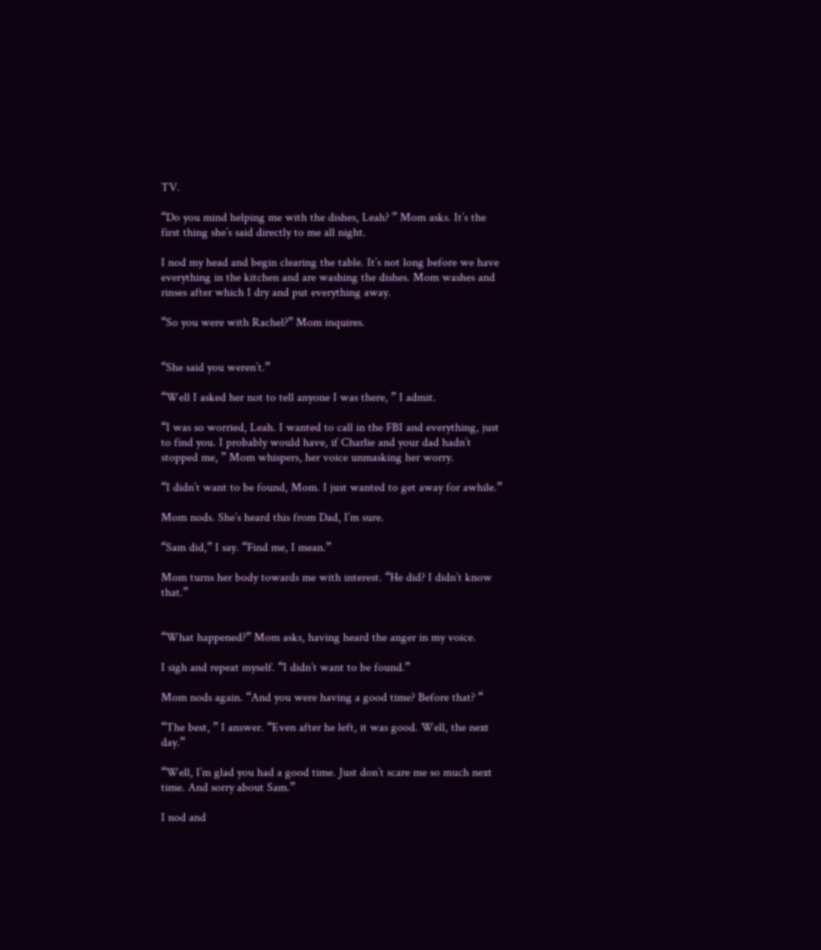TV.

“Do you mind helping me with the dishes, Leah? ” Mom asks. It’s the first thing she’s said directly to me all night.

I nod my head and begin clearing the table. It’s not long before we have everything in the kitchen and are washing the dishes. Mom washes and rinses after which I dry and put everything away.

“So you were with Rachel?” Mom inquires.


“She said you weren’t.”

“Well I asked her not to tell anyone I was there, ” I admit.

“I was so worried, Leah. I wanted to call in the FBI and everything, just to find you. I probably would have, if Charlie and your dad hadn’t stopped me, ” Mom whispers, her voice unmasking her worry.

“I didn’t want to be found, Mom. I just wanted to get away for awhile.”

Mom nods. She’s heard this from Dad, I’m sure.

“Sam did,” I say. “Find me, I mean.”

Mom turns her body towards me with interest. “He did? I didn’t know that.”


“What happened?” Mom asks, having heard the anger in my voice.

I sigh and repeat myself. “I didn’t want to be found.”

Mom nods again. “And you were having a good time? Before that? “

“The best, ” I answer. “Even after he left, it was good. Well, the next day.”

“Well, I’m glad you had a good time. Just don’t scare me so much next time. And sorry about Sam.”

I nod and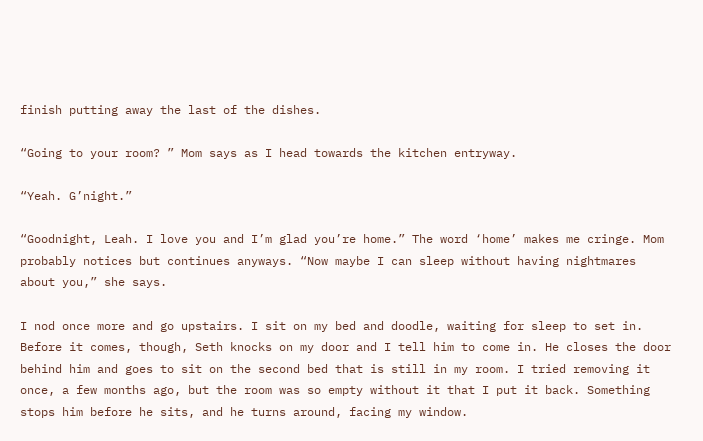finish putting away the last of the dishes.

“Going to your room? ” Mom says as I head towards the kitchen entryway.

“Yeah. G’night.”

“Goodnight, Leah. I love you and I’m glad you’re home.” The word ‘home’ makes me cringe. Mom probably notices but continues anyways. “Now maybe I can sleep without having nightmares about you,” she says.

I nod once more and go upstairs. I sit on my bed and doodle, waiting for sleep to set in. Before it comes, though, Seth knocks on my door and I tell him to come in. He closes the door behind him and goes to sit on the second bed that is still in my room. I tried removing it once, a few months ago, but the room was so empty without it that I put it back. Something stops him before he sits, and he turns around, facing my window.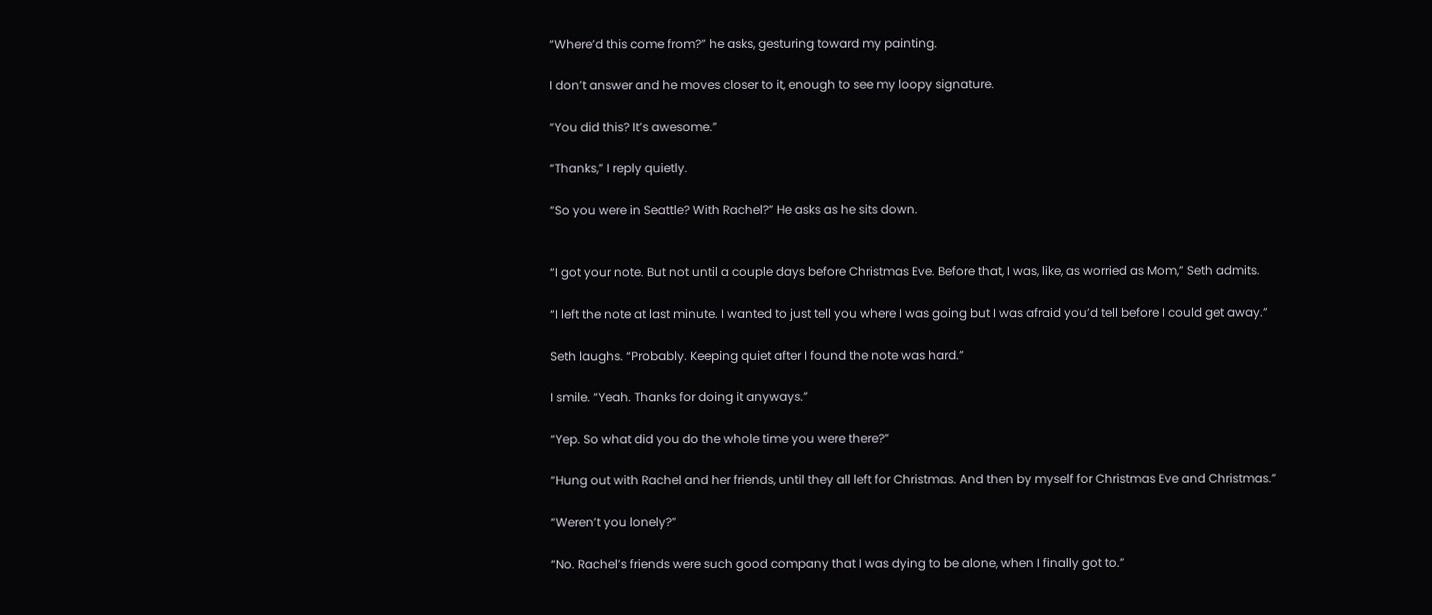“Where’d this come from?” he asks, gesturing toward my painting.

I don’t answer and he moves closer to it, enough to see my loopy signature.

“You did this? It’s awesome.”

“Thanks,” I reply quietly.

“So you were in Seattle? With Rachel?” He asks as he sits down.


“I got your note. But not until a couple days before Christmas Eve. Before that, I was, like, as worried as Mom,” Seth admits.

“I left the note at last minute. I wanted to just tell you where I was going but I was afraid you’d tell before I could get away.”

Seth laughs. “Probably. Keeping quiet after I found the note was hard.”

I smile. “Yeah. Thanks for doing it anyways.”

“Yep. So what did you do the whole time you were there?”

“Hung out with Rachel and her friends, until they all left for Christmas. And then by myself for Christmas Eve and Christmas.”

“Weren’t you lonely?”

“No. Rachel’s friends were such good company that I was dying to be alone, when I finally got to.”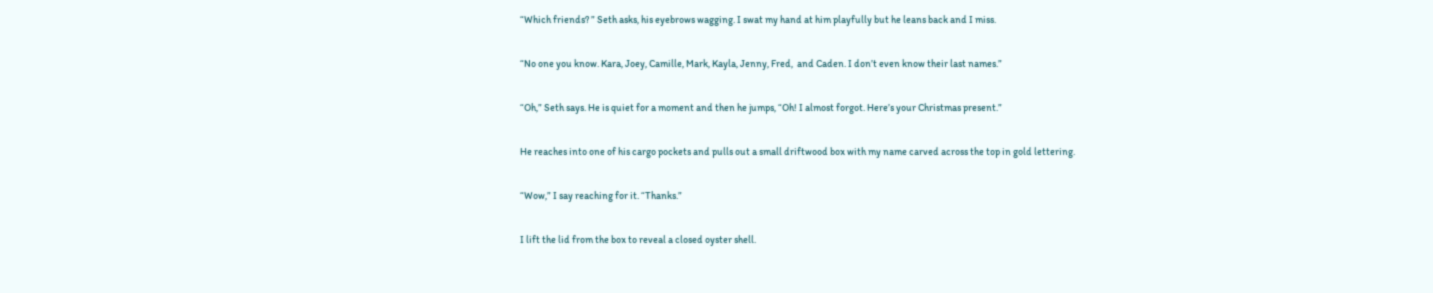“Which friends? ” Seth asks, his eyebrows wagging. I swat my hand at him playfully but he leans back and I miss.

“No one you know. Kara, Joey, Camille, Mark, Kayla, Jenny, Fred,  and Caden. I don’t even know their last names.”

“Oh,” Seth says. He is quiet for a moment and then he jumps, “Oh! I almost forgot. Here’s your Christmas present.”

He reaches into one of his cargo pockets and pulls out a small driftwood box with my name carved across the top in gold lettering.

“Wow,” I say reaching for it. “Thanks.”

I lift the lid from the box to reveal a closed oyster shell.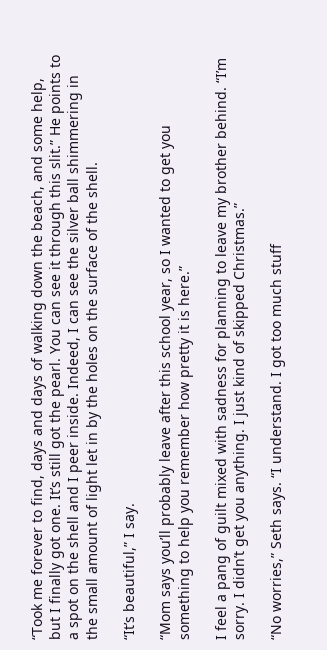“Took me forever to find, days and days of walking down the beach, and some help, but I finally got one. It’s still got the pearl. You can see it through this slit.” He points to a spot on the shell and I peer inside. Indeed, I can see the silver ball shimmering in the small amount of light let in by the holes on the surface of the shell.

“It’s beautiful,” I say.

“Mom says you’ll probably leave after this school year, so I wanted to get you something to help you remember how pretty it is here.”

I feel a pang of guilt mixed with sadness for planning to leave my brother behind. “I’m sorry. I didn’t get you anything. I just kind of skipped Christmas.”

“No worries,” Seth says. “I understand. I got too much stuff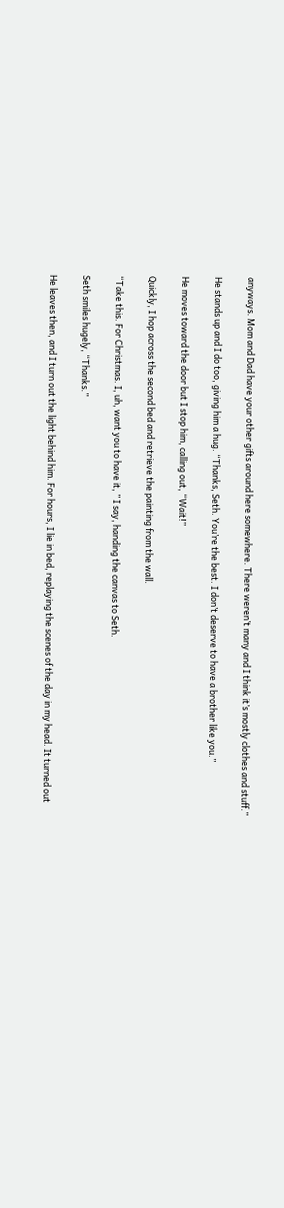anyways. Mom and Dad have your other gifts around here somewhere. There weren’t many and I think it’s mostly clothes and stuff.”

He stands up and I do too, giving him a hug. “Thanks, Seth. You’re the best. I don’t deserve to have a brother like you.”

He moves toward the door but I stop him, calling out, “Wait!”

Quickly, I hop across the second bed and retrieve the painting from the wall.

“Take this. For Christmas. I, uh, want you to have it, ” I say, handing the canvas to Seth.

Seth smiles hugely, “Thanks.”

He leaves then, and I turn out the light behind him. For hours, I lie in bed, replaying the scenes of the day in my head. It turned out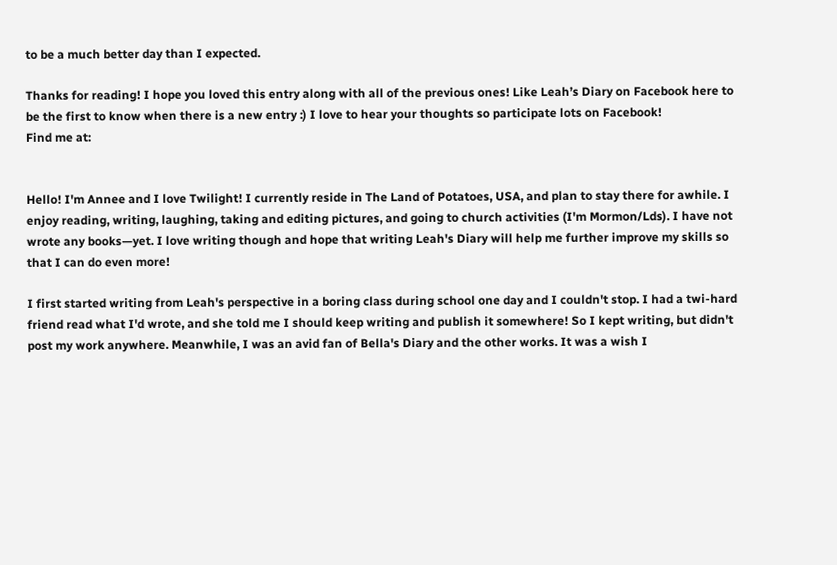to be a much better day than I expected.

Thanks for reading! I hope you loved this entry along with all of the previous ones! Like Leah’s Diary on Facebook here to be the first to know when there is a new entry :) I love to hear your thoughts so participate lots on Facebook!
Find me at:


Hello! I'm Annee and I love Twilight! I currently reside in The Land of Potatoes, USA, and plan to stay there for awhile. I enjoy reading, writing, laughing, taking and editing pictures, and going to church activities (I'm Mormon/Lds). I have not wrote any books—yet. I love writing though and hope that writing Leah's Diary will help me further improve my skills so that I can do even more!

I first started writing from Leah's perspective in a boring class during school one day and I couldn't stop. I had a twi-hard friend read what I'd wrote, and she told me I should keep writing and publish it somewhere! So I kept writing, but didn't post my work anywhere. Meanwhile, I was an avid fan of Bella's Diary and the other works. It was a wish I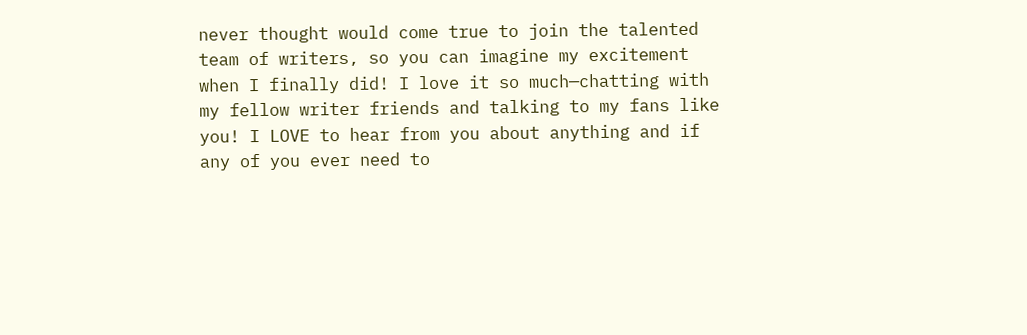never thought would come true to join the talented team of writers, so you can imagine my excitement when I finally did! I love it so much—chatting with my fellow writer friends and talking to my fans like you! I LOVE to hear from you about anything and if any of you ever need to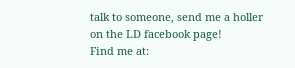talk to someone, send me a holler on the LD facebook page!
Find me at: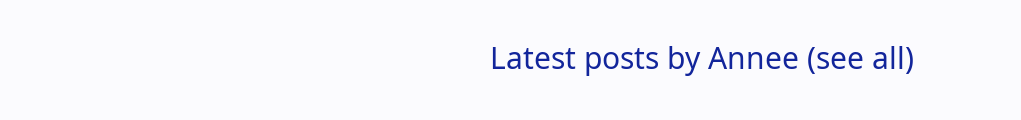Latest posts by Annee (see all)